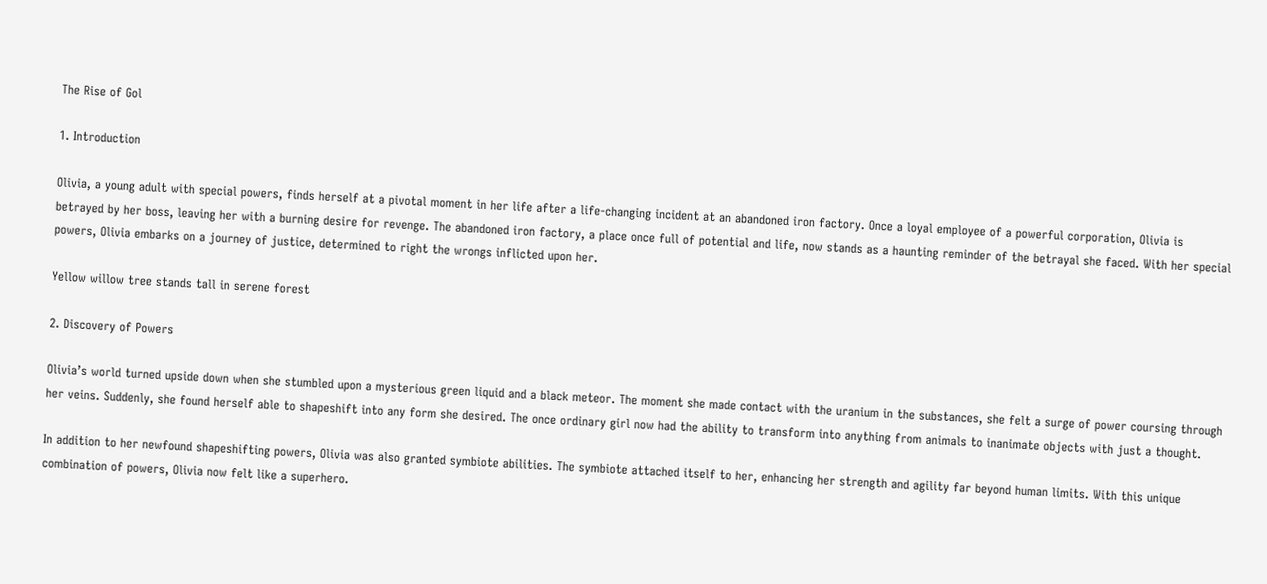The Rise of Gol

1. Introduction

Olivia, a young adult with special powers, finds herself at a pivotal moment in her life after a life-changing incident at an abandoned iron factory. Once a loyal employee of a powerful corporation, Olivia is betrayed by her boss, leaving her with a burning desire for revenge. The abandoned iron factory, a place once full of potential and life, now stands as a haunting reminder of the betrayal she faced. With her special powers, Olivia embarks on a journey of justice, determined to right the wrongs inflicted upon her.

Yellow willow tree stands tall in serene forest

2. Discovery of Powers

Olivia’s world turned upside down when she stumbled upon a mysterious green liquid and a black meteor. The moment she made contact with the uranium in the substances, she felt a surge of power coursing through her veins. Suddenly, she found herself able to shapeshift into any form she desired. The once ordinary girl now had the ability to transform into anything from animals to inanimate objects with just a thought.

In addition to her newfound shapeshifting powers, Olivia was also granted symbiote abilities. The symbiote attached itself to her, enhancing her strength and agility far beyond human limits. With this unique combination of powers, Olivia now felt like a superhero.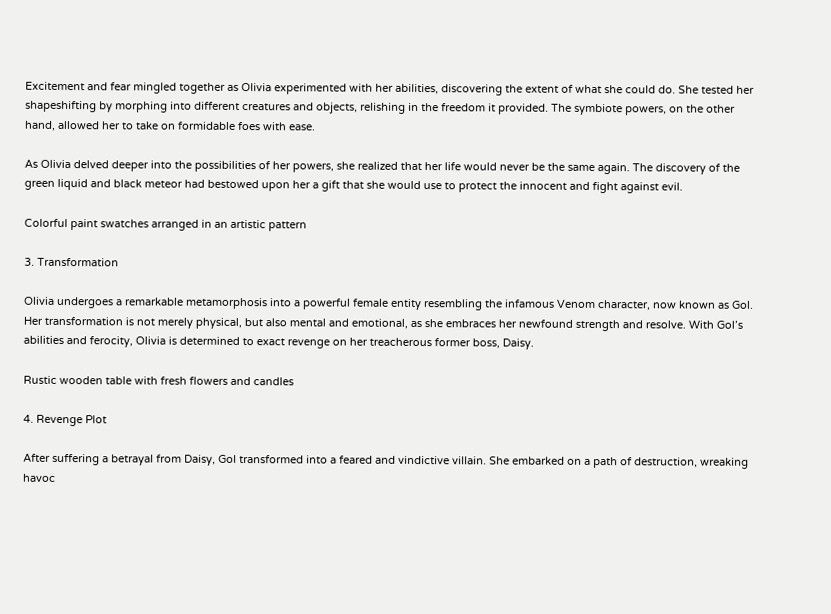Excitement and fear mingled together as Olivia experimented with her abilities, discovering the extent of what she could do. She tested her shapeshifting by morphing into different creatures and objects, relishing in the freedom it provided. The symbiote powers, on the other hand, allowed her to take on formidable foes with ease.

As Olivia delved deeper into the possibilities of her powers, she realized that her life would never be the same again. The discovery of the green liquid and black meteor had bestowed upon her a gift that she would use to protect the innocent and fight against evil.

Colorful paint swatches arranged in an artistic pattern

3. Transformation

Olivia undergoes a remarkable metamorphosis into a powerful female entity resembling the infamous Venom character, now known as Gol. Her transformation is not merely physical, but also mental and emotional, as she embraces her newfound strength and resolve. With Gol’s abilities and ferocity, Olivia is determined to exact revenge on her treacherous former boss, Daisy.

Rustic wooden table with fresh flowers and candles

4. Revenge Plot

After suffering a betrayal from Daisy, Gol transformed into a feared and vindictive villain. She embarked on a path of destruction, wreaking havoc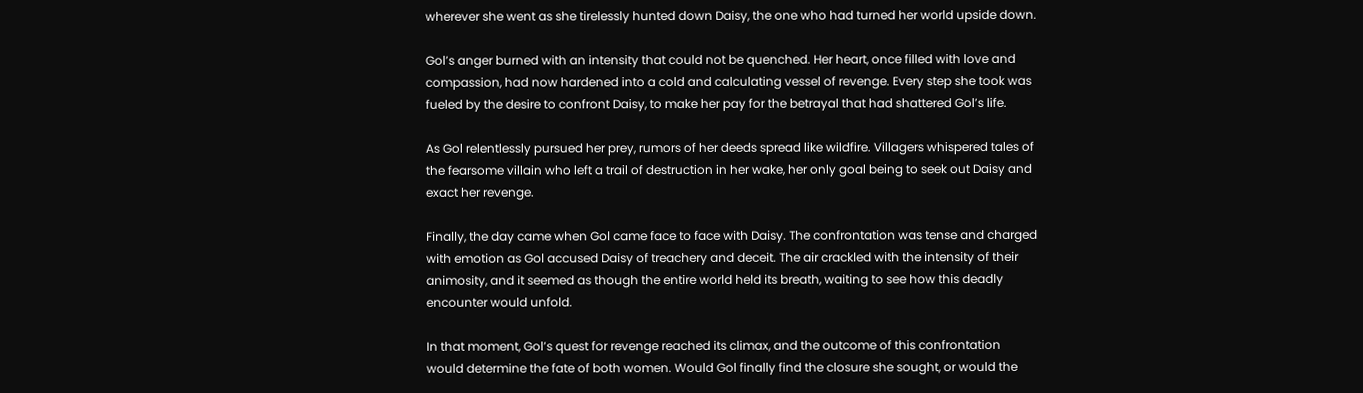wherever she went as she tirelessly hunted down Daisy, the one who had turned her world upside down.

Gol’s anger burned with an intensity that could not be quenched. Her heart, once filled with love and compassion, had now hardened into a cold and calculating vessel of revenge. Every step she took was fueled by the desire to confront Daisy, to make her pay for the betrayal that had shattered Gol’s life.

As Gol relentlessly pursued her prey, rumors of her deeds spread like wildfire. Villagers whispered tales of the fearsome villain who left a trail of destruction in her wake, her only goal being to seek out Daisy and exact her revenge.

Finally, the day came when Gol came face to face with Daisy. The confrontation was tense and charged with emotion as Gol accused Daisy of treachery and deceit. The air crackled with the intensity of their animosity, and it seemed as though the entire world held its breath, waiting to see how this deadly encounter would unfold.

In that moment, Gol’s quest for revenge reached its climax, and the outcome of this confrontation would determine the fate of both women. Would Gol finally find the closure she sought, or would the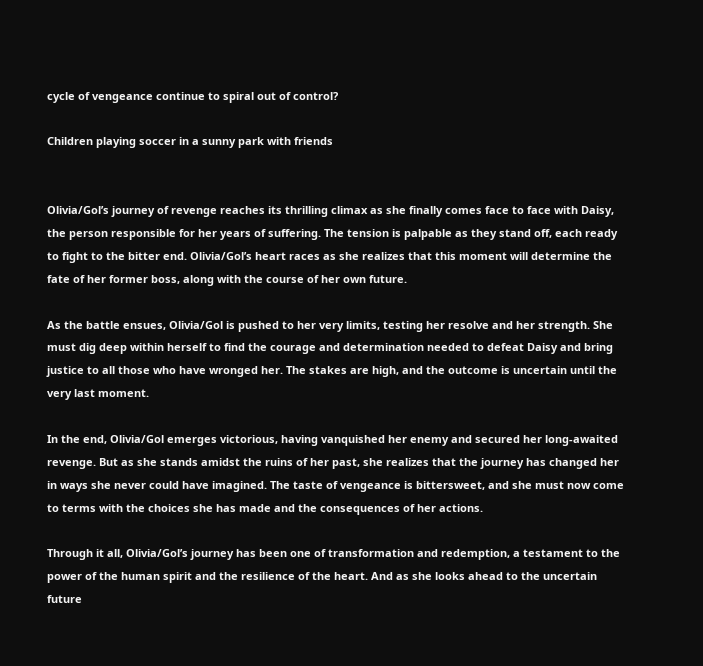cycle of vengeance continue to spiral out of control?

Children playing soccer in a sunny park with friends


Olivia/Gol’s journey of revenge reaches its thrilling climax as she finally comes face to face with Daisy, the person responsible for her years of suffering. The tension is palpable as they stand off, each ready to fight to the bitter end. Olivia/Gol’s heart races as she realizes that this moment will determine the fate of her former boss, along with the course of her own future.

As the battle ensues, Olivia/Gol is pushed to her very limits, testing her resolve and her strength. She must dig deep within herself to find the courage and determination needed to defeat Daisy and bring justice to all those who have wronged her. The stakes are high, and the outcome is uncertain until the very last moment.

In the end, Olivia/Gol emerges victorious, having vanquished her enemy and secured her long-awaited revenge. But as she stands amidst the ruins of her past, she realizes that the journey has changed her in ways she never could have imagined. The taste of vengeance is bittersweet, and she must now come to terms with the choices she has made and the consequences of her actions.

Through it all, Olivia/Gol’s journey has been one of transformation and redemption, a testament to the power of the human spirit and the resilience of the heart. And as she looks ahead to the uncertain future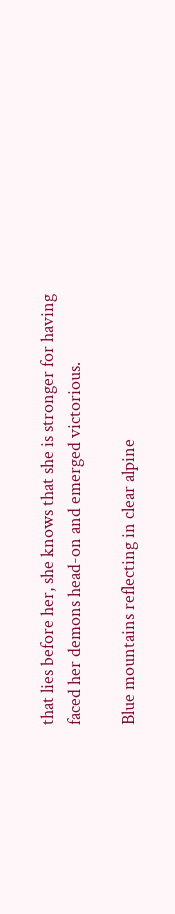that lies before her, she knows that she is stronger for having faced her demons head-on and emerged victorious.

Blue mountains reflecting in clear alpine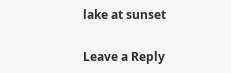lake at sunset

Leave a Reply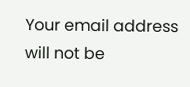Your email address will not be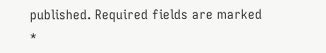published. Required fields are marked *